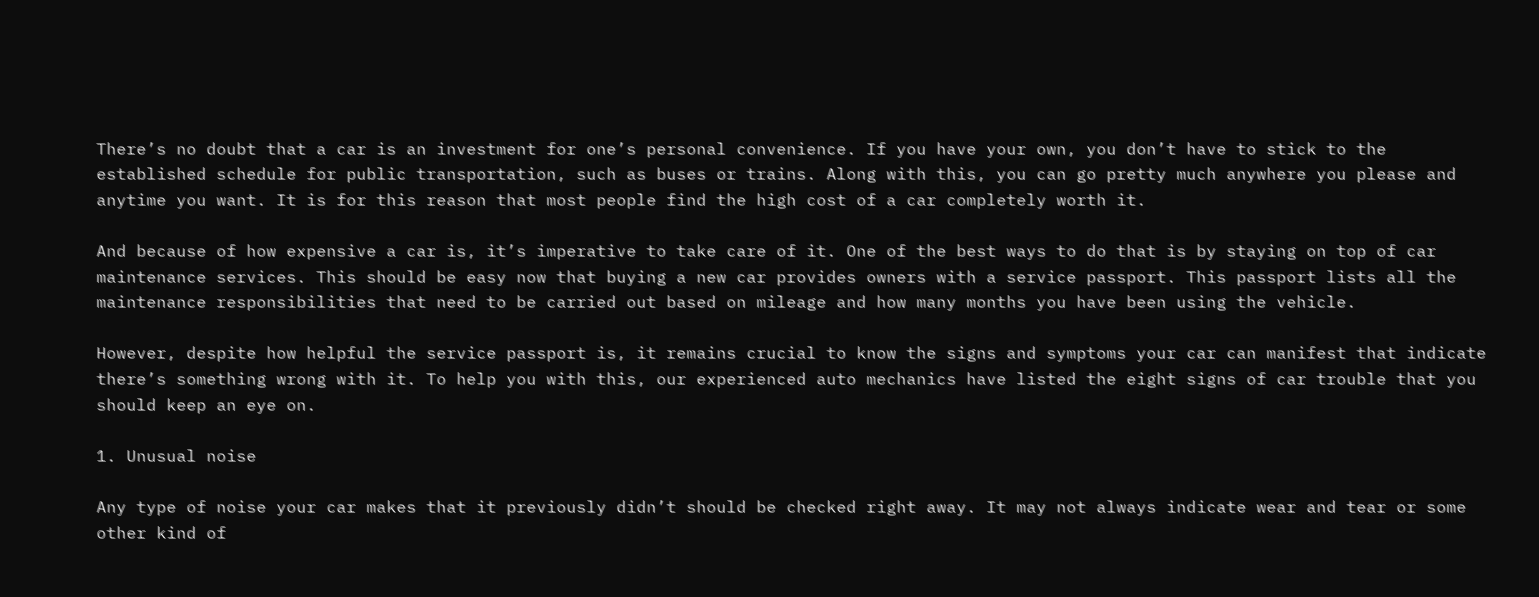There’s no doubt that a car is an investment for one’s personal convenience. If you have your own, you don’t have to stick to the established schedule for public transportation, such as buses or trains. Along with this, you can go pretty much anywhere you please and anytime you want. It is for this reason that most people find the high cost of a car completely worth it.

And because of how expensive a car is, it’s imperative to take care of it. One of the best ways to do that is by staying on top of car maintenance services. This should be easy now that buying a new car provides owners with a service passport. This passport lists all the maintenance responsibilities that need to be carried out based on mileage and how many months you have been using the vehicle.

However, despite how helpful the service passport is, it remains crucial to know the signs and symptoms your car can manifest that indicate there’s something wrong with it. To help you with this, our experienced auto mechanics have listed the eight signs of car trouble that you should keep an eye on.

1. Unusual noise

Any type of noise your car makes that it previously didn’t should be checked right away. It may not always indicate wear and tear or some other kind of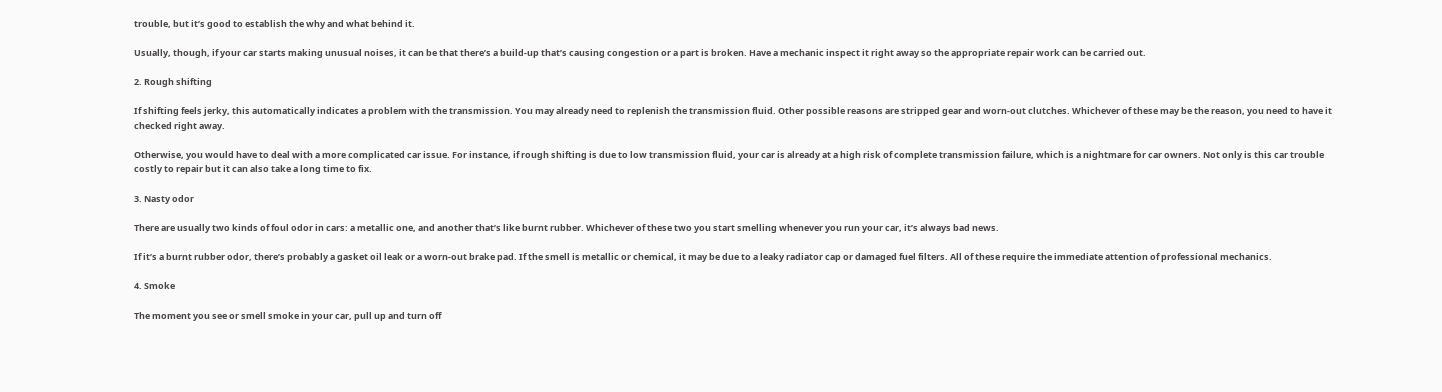trouble, but it’s good to establish the why and what behind it.

Usually, though, if your car starts making unusual noises, it can be that there’s a build-up that’s causing congestion or a part is broken. Have a mechanic inspect it right away so the appropriate repair work can be carried out.

2. Rough shifting

If shifting feels jerky, this automatically indicates a problem with the transmission. You may already need to replenish the transmission fluid. Other possible reasons are stripped gear and worn-out clutches. Whichever of these may be the reason, you need to have it checked right away.

Otherwise, you would have to deal with a more complicated car issue. For instance, if rough shifting is due to low transmission fluid, your car is already at a high risk of complete transmission failure, which is a nightmare for car owners. Not only is this car trouble costly to repair but it can also take a long time to fix.

3. Nasty odor

There are usually two kinds of foul odor in cars: a metallic one, and another that’s like burnt rubber. Whichever of these two you start smelling whenever you run your car, it’s always bad news.

If it’s a burnt rubber odor, there’s probably a gasket oil leak or a worn-out brake pad. If the smell is metallic or chemical, it may be due to a leaky radiator cap or damaged fuel filters. All of these require the immediate attention of professional mechanics.

4. Smoke

The moment you see or smell smoke in your car, pull up and turn off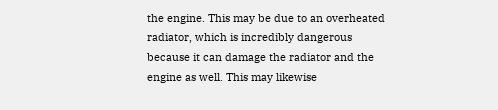the engine. This may be due to an overheated radiator, which is incredibly dangerous because it can damage the radiator and the engine as well. This may likewise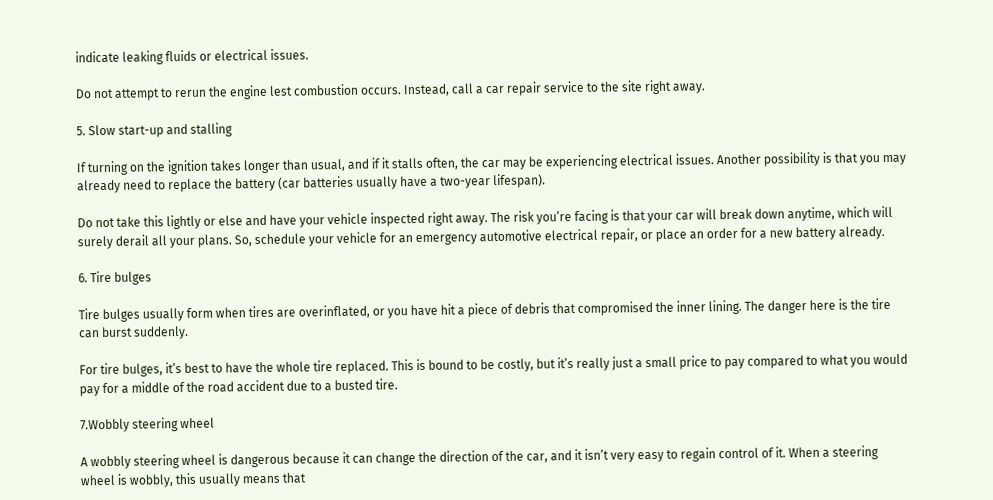indicate leaking fluids or electrical issues.

Do not attempt to rerun the engine lest combustion occurs. Instead, call a car repair service to the site right away.

5. Slow start-up and stalling

If turning on the ignition takes longer than usual, and if it stalls often, the car may be experiencing electrical issues. Another possibility is that you may already need to replace the battery (car batteries usually have a two-year lifespan).

Do not take this lightly or else and have your vehicle inspected right away. The risk you’re facing is that your car will break down anytime, which will surely derail all your plans. So, schedule your vehicle for an emergency automotive electrical repair, or place an order for a new battery already.

6. Tire bulges

Tire bulges usually form when tires are overinflated, or you have hit a piece of debris that compromised the inner lining. The danger here is the tire can burst suddenly.

For tire bulges, it’s best to have the whole tire replaced. This is bound to be costly, but it’s really just a small price to pay compared to what you would pay for a middle of the road accident due to a busted tire.

7.Wobbly steering wheel

A wobbly steering wheel is dangerous because it can change the direction of the car, and it isn’t very easy to regain control of it. When a steering wheel is wobbly, this usually means that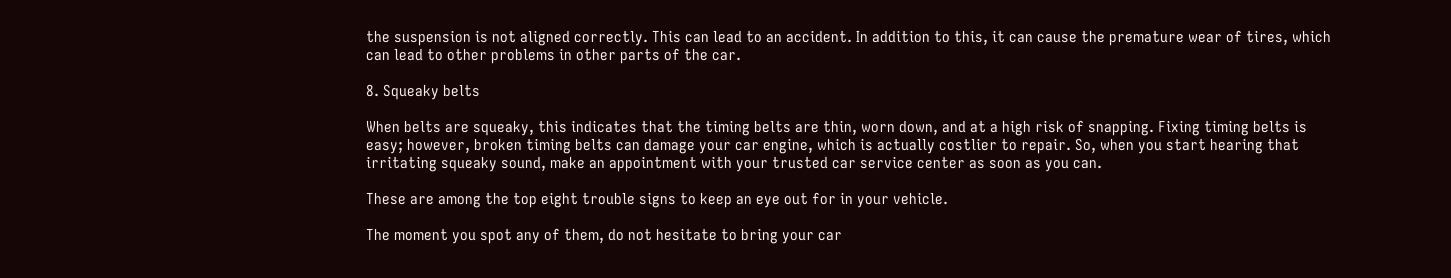the suspension is not aligned correctly. This can lead to an accident. In addition to this, it can cause the premature wear of tires, which can lead to other problems in other parts of the car.

8. Squeaky belts

When belts are squeaky, this indicates that the timing belts are thin, worn down, and at a high risk of snapping. Fixing timing belts is easy; however, broken timing belts can damage your car engine, which is actually costlier to repair. So, when you start hearing that irritating squeaky sound, make an appointment with your trusted car service center as soon as you can.

These are among the top eight trouble signs to keep an eye out for in your vehicle.

The moment you spot any of them, do not hesitate to bring your car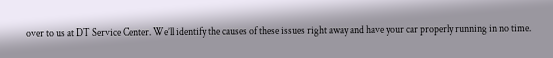over to us at DT Service Center. We’ll identify the causes of these issues right away and have your car properly running in no time.